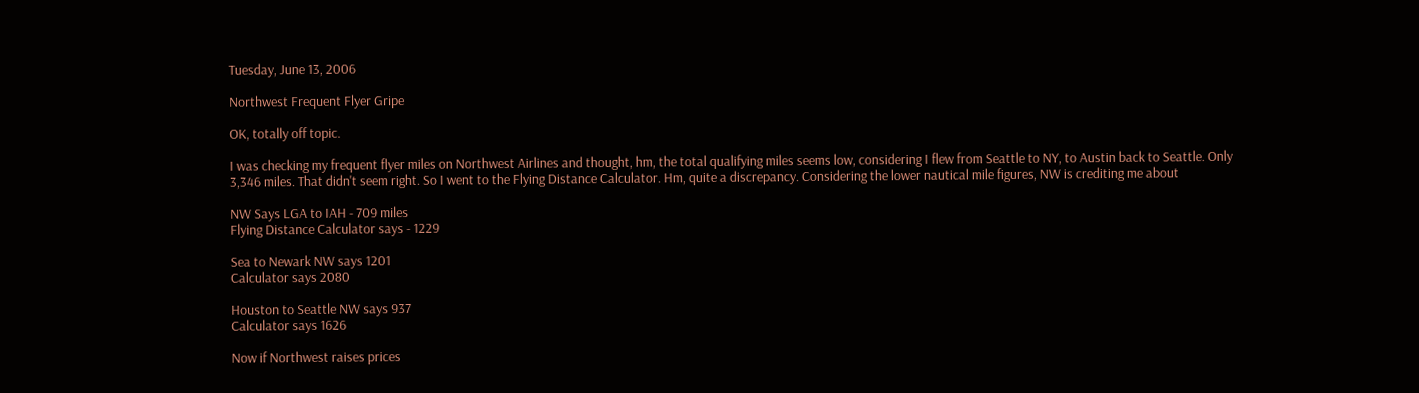Tuesday, June 13, 2006

Northwest Frequent Flyer Gripe

OK, totally off topic.

I was checking my frequent flyer miles on Northwest Airlines and thought, hm, the total qualifying miles seems low, considering I flew from Seattle to NY, to Austin back to Seattle. Only 3,346 miles. That didn't seem right. So I went to the Flying Distance Calculator. Hm, quite a discrepancy. Considering the lower nautical mile figures, NW is crediting me about

NW Says LGA to IAH - 709 miles
Flying Distance Calculator says - 1229

Sea to Newark NW says 1201
Calculator says 2080

Houston to Seattle NW says 937
Calculator says 1626

Now if Northwest raises prices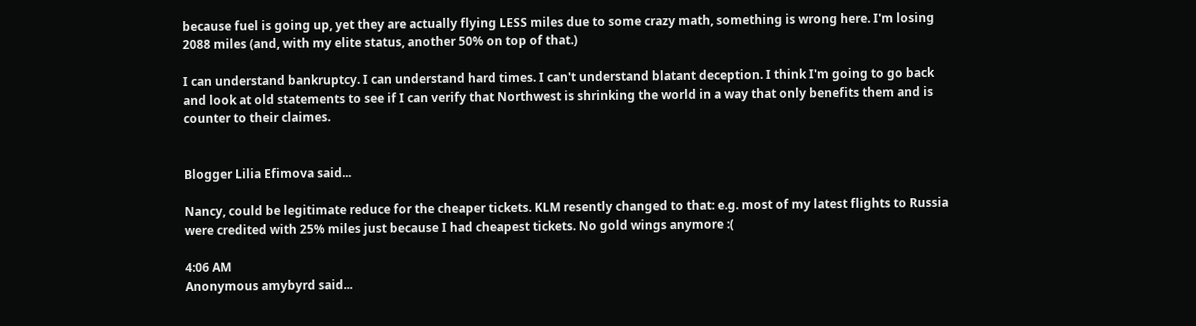because fuel is going up, yet they are actually flying LESS miles due to some crazy math, something is wrong here. I'm losing 2088 miles (and, with my elite status, another 50% on top of that.)

I can understand bankruptcy. I can understand hard times. I can't understand blatant deception. I think I'm going to go back and look at old statements to see if I can verify that Northwest is shrinking the world in a way that only benefits them and is counter to their claimes.


Blogger Lilia Efimova said...

Nancy, could be legitimate reduce for the cheaper tickets. KLM resently changed to that: e.g. most of my latest flights to Russia were credited with 25% miles just because I had cheapest tickets. No gold wings anymore :(

4:06 AM
Anonymous amybyrd said...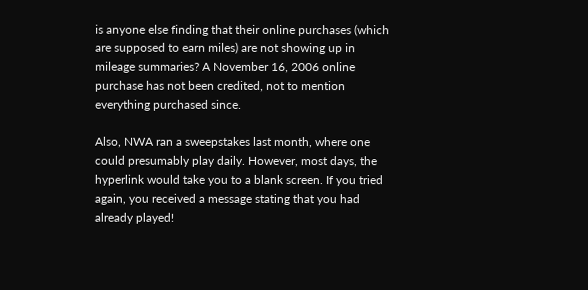is anyone else finding that their online purchases (which are supposed to earn miles) are not showing up in mileage summaries? A November 16, 2006 online purchase has not been credited, not to mention everything purchased since.

Also, NWA ran a sweepstakes last month, where one could presumably play daily. However, most days, the hyperlink would take you to a blank screen. If you tried again, you received a message stating that you had already played!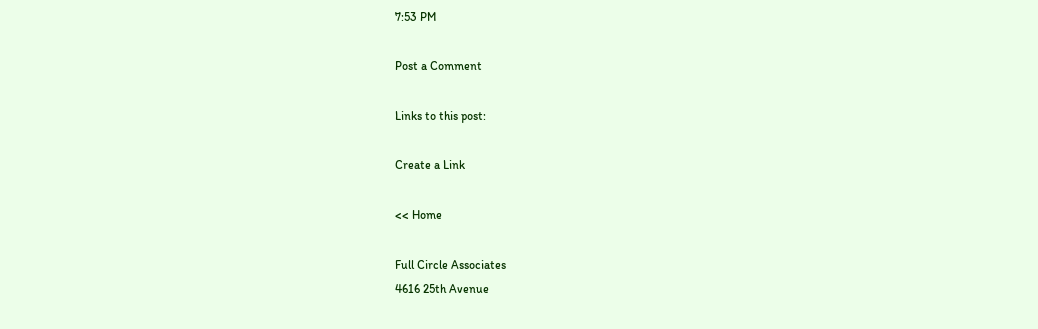7:53 PM

Post a Comment

Links to this post:

Create a Link

<< Home

Full Circle Associates
4616 25th Avenue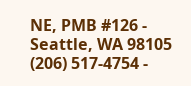NE, PMB #126 - Seattle, WA 98105
(206) 517-4754 -